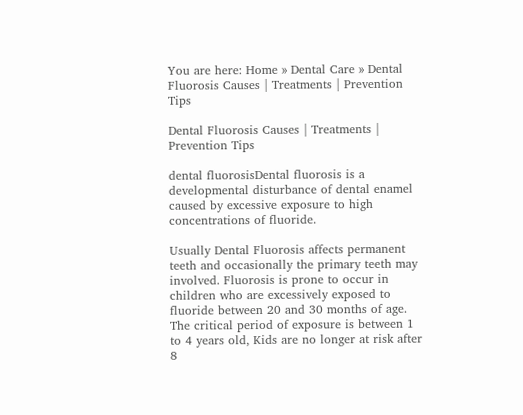You are here: Home » Dental Care » Dental Fluorosis Causes | Treatments | Prevention Tips

Dental Fluorosis Causes | Treatments | Prevention Tips

dental fluorosisDental fluorosis is a developmental disturbance of dental enamel caused by excessive exposure to high concentrations of fluoride.

Usually Dental Fluorosis affects permanent teeth and occasionally the primary teeth may involved. Fluorosis is prone to occur in children who are excessively exposed to fluoride between 20 and 30 months of age. The critical period of exposure is between 1 to 4 years old, Kids are no longer at risk after 8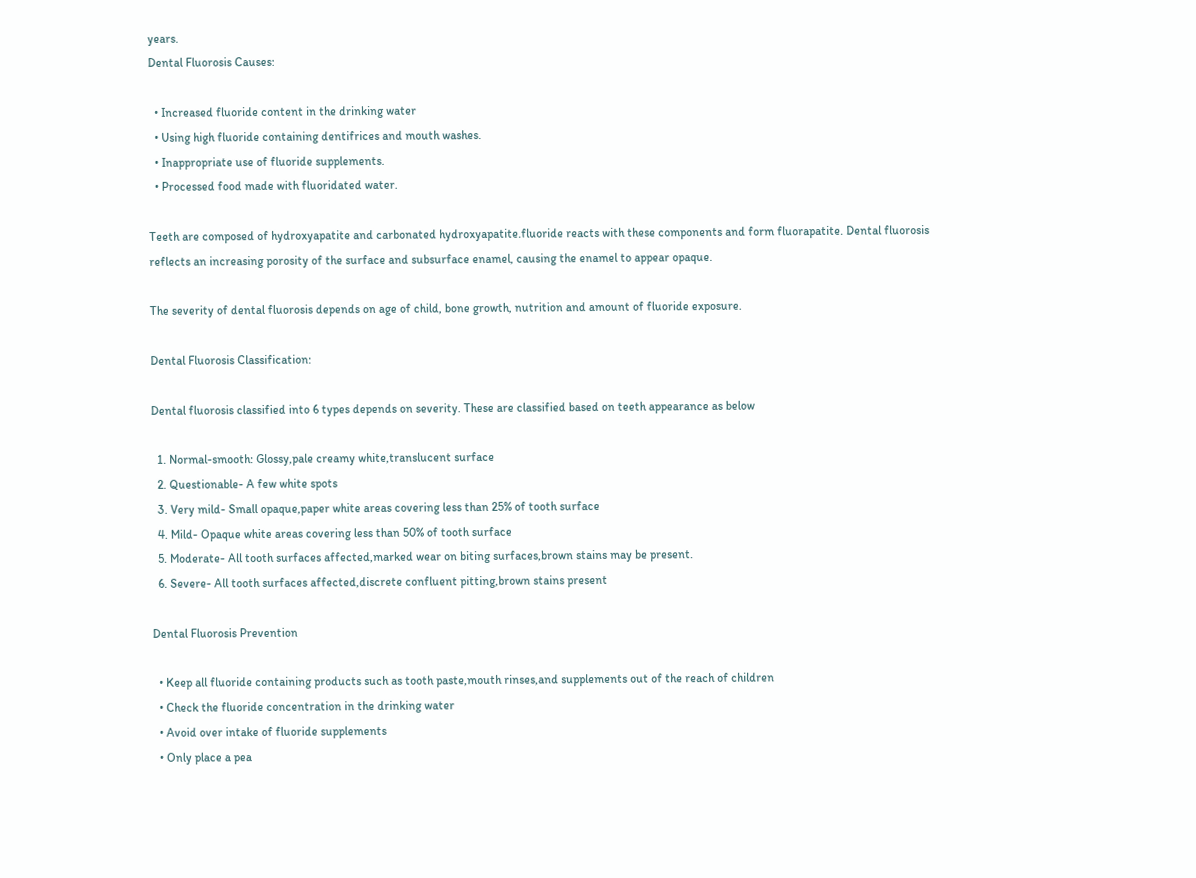years.
Dental Fluorosis Causes:

  • Increased fluoride content in the drinking water
  • Using high fluoride containing dentifrices and mouth washes.
  • Inappropriate use of fluoride supplements.
  • Processed food made with fluoridated water.

Teeth are composed of hydroxyapatite and carbonated hydroxyapatite.fluoride reacts with these components and form fluorapatite. Dental fluorosis reflects an increasing porosity of the surface and subsurface enamel, causing the enamel to appear opaque.

The severity of dental fluorosis depends on age of child, bone growth, nutrition and amount of fluoride exposure.

Dental Fluorosis Classification:

Dental fluorosis classified into 6 types depends on severity. These are classified based on teeth appearance as below

  1. Normal-smooth: Glossy,pale creamy white,translucent surface
  2. Questionable- A few white spots
  3. Very mild- Small opaque,paper white areas covering less than 25% of tooth surface
  4. Mild- Opaque white areas covering less than 50% of tooth surface
  5. Moderate- All tooth surfaces affected,marked wear on biting surfaces,brown stains may be present.
  6. Severe- All tooth surfaces affected,discrete confluent pitting,brown stains present

Dental Fluorosis Prevention

  • Keep all fluoride containing products such as tooth paste,mouth rinses,and supplements out of the reach of children
  • Check the fluoride concentration in the drinking water
  • Avoid over intake of fluoride supplements
  • Only place a pea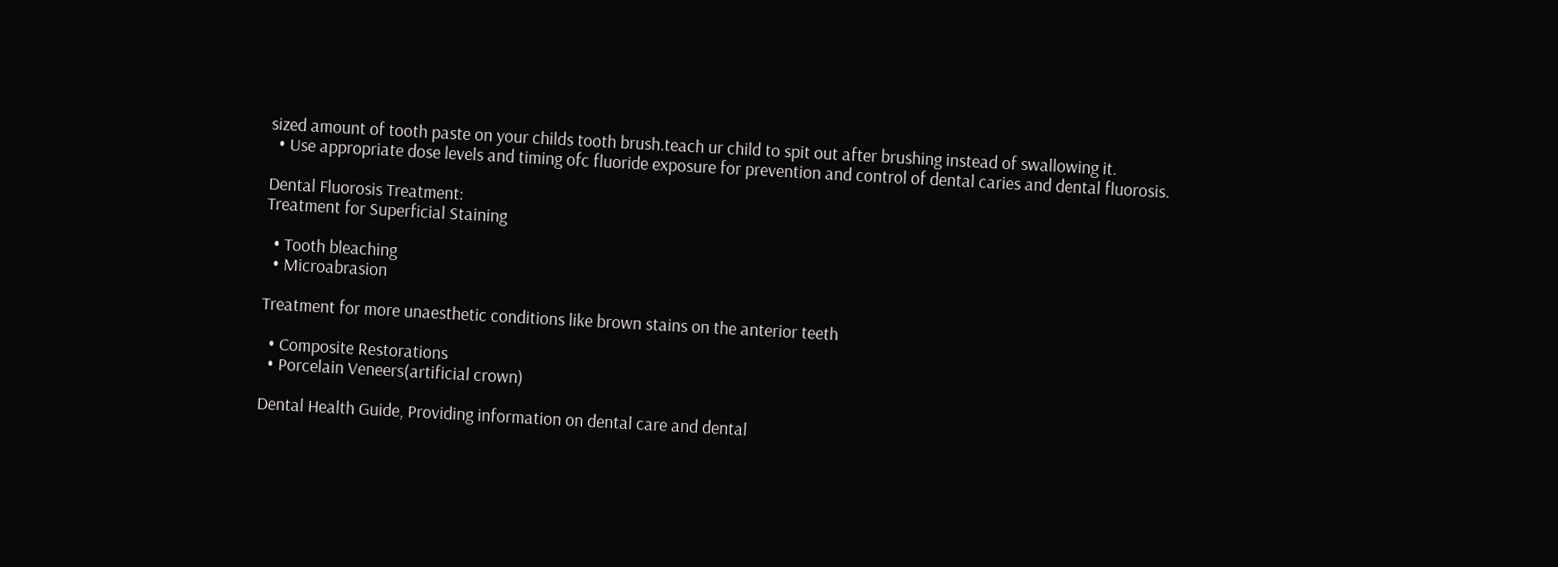sized amount of tooth paste on your childs tooth brush.teach ur child to spit out after brushing instead of swallowing it.
  • Use appropriate dose levels and timing ofc fluoride exposure for prevention and control of dental caries and dental fluorosis.

Dental Fluorosis Treatment:
Treatment for Superficial Staining

  • Tooth bleaching
  • Microabrasion

Treatment for more unaesthetic conditions like brown stains on the anterior teeth

  • Composite Restorations
  • Porcelain Veneers(artificial crown)

Dental Health Guide, Providing information on dental care and dental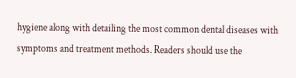hygiene along with detailing the most common dental diseases with symptoms and treatment methods. Readers should use the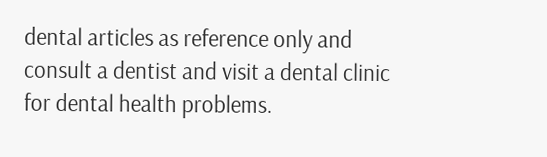dental articles as reference only and consult a dentist and visit a dental clinic for dental health problems.